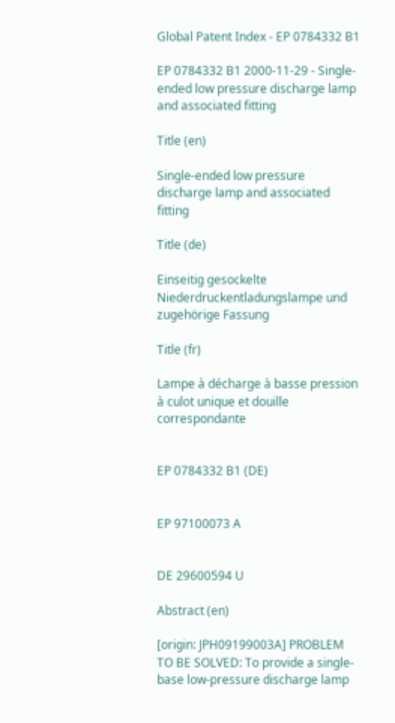Global Patent Index - EP 0784332 B1

EP 0784332 B1 2000-11-29 - Single-ended low pressure discharge lamp and associated fitting

Title (en)

Single-ended low pressure discharge lamp and associated fitting

Title (de)

Einseitig gesockelte Niederdruckentladungslampe und zugehörige Fassung

Title (fr)

Lampe à décharge à basse pression à culot unique et douille correspondante


EP 0784332 B1 (DE)


EP 97100073 A


DE 29600594 U

Abstract (en)

[origin: JPH09199003A] PROBLEM TO BE SOLVED: To provide a single-base low-pressure discharge lamp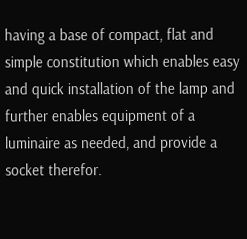having a base of compact, flat and simple constitution which enables easy and quick installation of the lamp and further enables equipment of a luminaire as needed, and provide a socket therefor.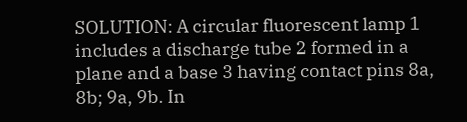SOLUTION: A circular fluorescent lamp 1 includes a discharge tube 2 formed in a plane and a base 3 having contact pins 8a, 8b; 9a, 9b. In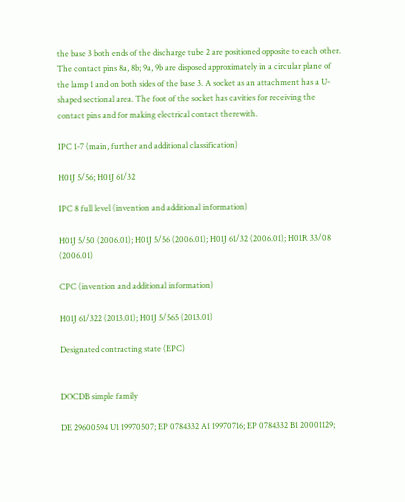the base 3 both ends of the discharge tube 2 are positioned opposite to each other. The contact pins 8a, 8b; 9a, 9b are disposed approximately in a circular plane of the lamp 1 and on both sides of the base 3. A socket as an attachment has a U-shaped sectional area. The foot of the socket has cavities for receiving the contact pins and for making electrical contact therewith.

IPC 1-7 (main, further and additional classification)

H01J 5/56; H01J 61/32

IPC 8 full level (invention and additional information)

H01J 5/50 (2006.01); H01J 5/56 (2006.01); H01J 61/32 (2006.01); H01R 33/08 (2006.01)

CPC (invention and additional information)

H01J 61/322 (2013.01); H01J 5/565 (2013.01)

Designated contracting state (EPC)


DOCDB simple family

DE 29600594 U1 19970507; EP 0784332 A1 19970716; EP 0784332 B1 20001129;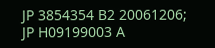JP 3854354 B2 20061206; JP H09199003 A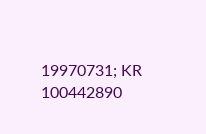19970731; KR 100442890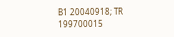B1 20040918; TR 199700015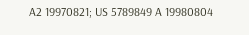A2 19970821; US 5789849 A 19980804